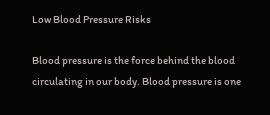Low Blood Pressure Risks

Blood pressure is the force behind the blood circulating in our body. Blood pressure is one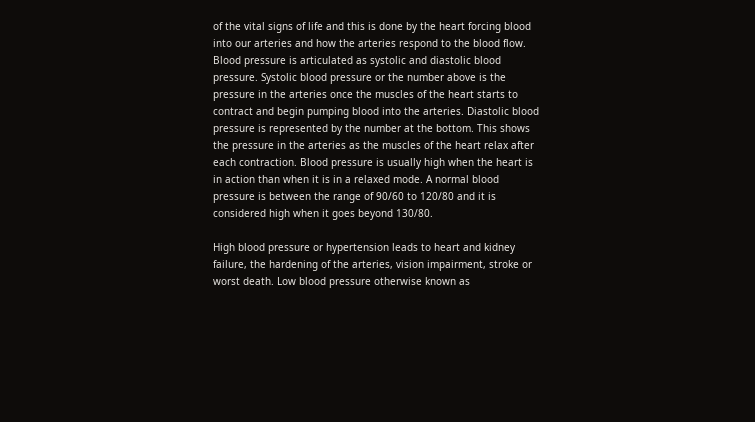of the vital signs of life and this is done by the heart forcing blood into our arteries and how the arteries respond to the blood flow. Blood pressure is articulated as systolic and diastolic blood pressure. Systolic blood pressure or the number above is the pressure in the arteries once the muscles of the heart starts to contract and begin pumping blood into the arteries. Diastolic blood pressure is represented by the number at the bottom. This shows the pressure in the arteries as the muscles of the heart relax after each contraction. Blood pressure is usually high when the heart is in action than when it is in a relaxed mode. A normal blood pressure is between the range of 90/60 to 120/80 and it is considered high when it goes beyond 130/80.

High blood pressure or hypertension leads to heart and kidney failure, the hardening of the arteries, vision impairment, stroke or worst death. Low blood pressure otherwise known as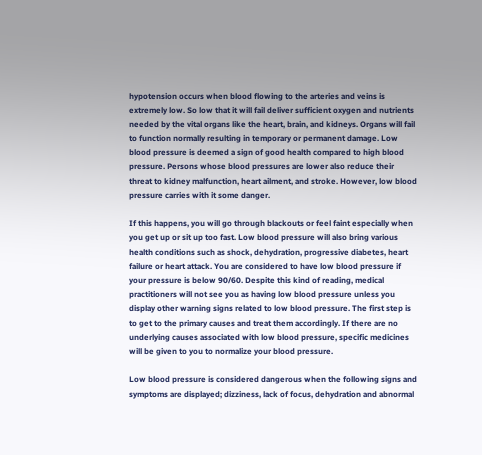hypotension occurs when blood flowing to the arteries and veins is extremely low. So low that it will fail deliver sufficient oxygen and nutrients needed by the vital organs like the heart, brain, and kidneys. Organs will fail to function normally resulting in temporary or permanent damage. Low blood pressure is deemed a sign of good health compared to high blood pressure. Persons whose blood pressures are lower also reduce their threat to kidney malfunction, heart ailment, and stroke. However, low blood pressure carries with it some danger.

If this happens, you will go through blackouts or feel faint especially when you get up or sit up too fast. Low blood pressure will also bring various health conditions such as shock, dehydration, progressive diabetes, heart failure or heart attack. You are considered to have low blood pressure if your pressure is below 90/60. Despite this kind of reading, medical practitioners will not see you as having low blood pressure unless you display other warning signs related to low blood pressure. The first step is to get to the primary causes and treat them accordingly. If there are no underlying causes associated with low blood pressure, specific medicines will be given to you to normalize your blood pressure.

Low blood pressure is considered dangerous when the following signs and symptoms are displayed; dizziness, lack of focus, dehydration and abnormal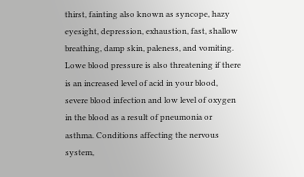thirst, fainting also known as syncope, hazy eyesight, depression, exhaustion, fast, shallow breathing, damp skin, paleness, and vomiting. Lowe blood pressure is also threatening if there is an increased level of acid in your blood, severe blood infection and low level of oxygen in the blood as a result of pneumonia or asthma. Conditions affecting the nervous system,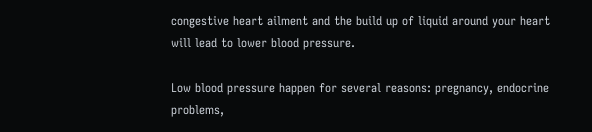congestive heart ailment and the build up of liquid around your heart will lead to lower blood pressure.

Low blood pressure happen for several reasons: pregnancy, endocrine problems,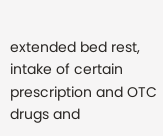extended bed rest, intake of certain prescription and OTC drugs and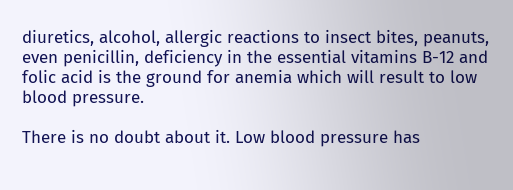diuretics, alcohol, allergic reactions to insect bites, peanuts, even penicillin, deficiency in the essential vitamins B-12 and folic acid is the ground for anemia which will result to low blood pressure.

There is no doubt about it. Low blood pressure has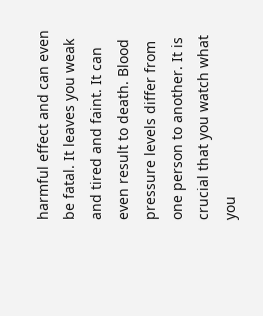harmful effect and can even be fatal. It leaves you weak and tired and faint. It can even result to death. Blood pressure levels differ from one person to another. It is crucial that you watch what you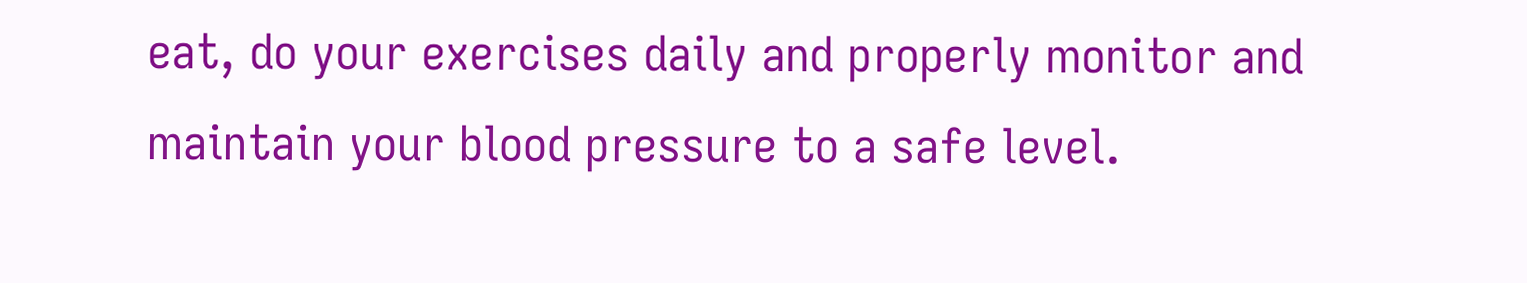eat, do your exercises daily and properly monitor and maintain your blood pressure to a safe level.